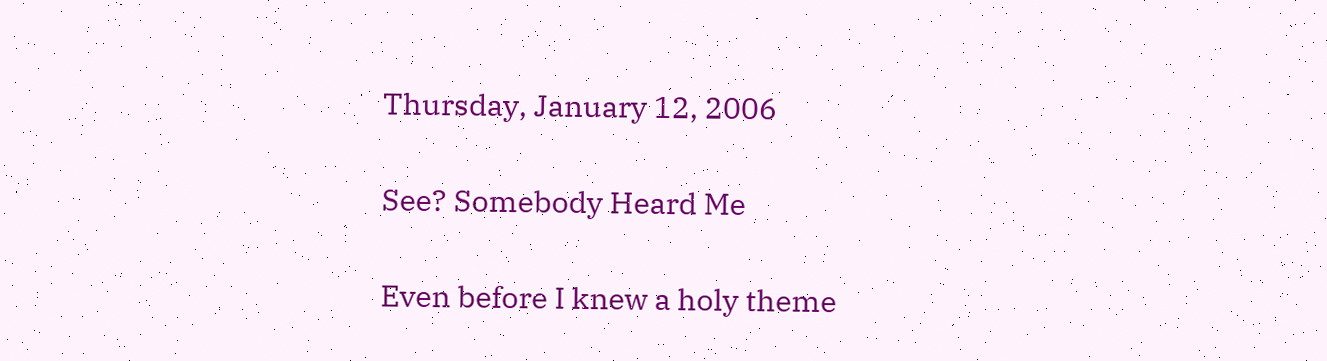Thursday, January 12, 2006

See? Somebody Heard Me

Even before I knew a holy theme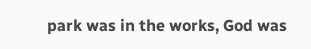park was in the works, God was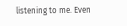listening to me. Even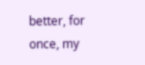better, for once, my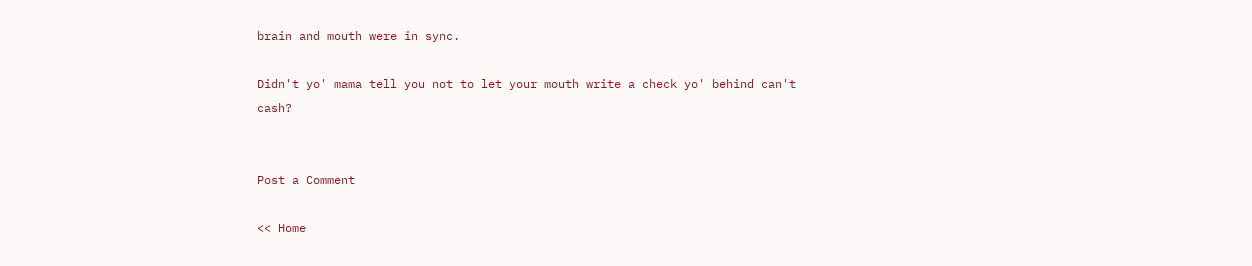brain and mouth were in sync.

Didn't yo' mama tell you not to let your mouth write a check yo' behind can't cash?


Post a Comment

<< Home